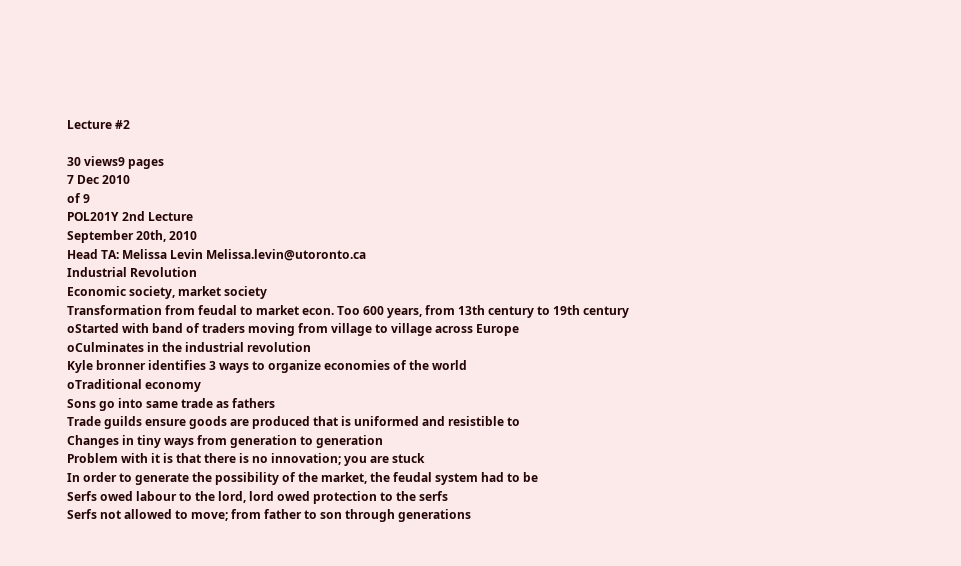Lecture #2

30 views9 pages
7 Dec 2010
of 9
POL201Y 2nd Lecture
September 20th, 2010
Head TA: Melissa Levin Melissa.levin@utoronto.ca
Industrial Revolution
Economic society, market society
Transformation from feudal to market econ. Too 600 years, from 13th century to 19th century
oStarted with band of traders moving from village to village across Europe
oCulminates in the industrial revolution
Kyle bronner identifies 3 ways to organize economies of the world
oTraditional economy
Sons go into same trade as fathers
Trade guilds ensure goods are produced that is uniformed and resistible to
Changes in tiny ways from generation to generation
Problem with it is that there is no innovation; you are stuck
In order to generate the possibility of the market, the feudal system had to be
Serfs owed labour to the lord, lord owed protection to the serfs
Serfs not allowed to move; from father to son through generations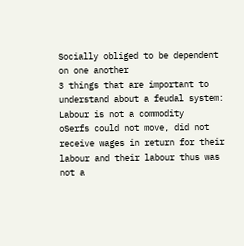Socially obliged to be dependent on one another
3 things that are important to understand about a feudal system:
Labour is not a commodity
oSerfs could not move, did not receive wages in return for their
labour and their labour thus was not a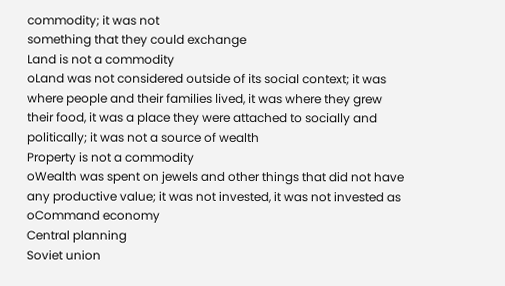commodity; it was not
something that they could exchange
Land is not a commodity
oLand was not considered outside of its social context; it was
where people and their families lived, it was where they grew
their food, it was a place they were attached to socially and
politically; it was not a source of wealth
Property is not a commodity
oWealth was spent on jewels and other things that did not have
any productive value; it was not invested, it was not invested as
oCommand economy
Central planning
Soviet union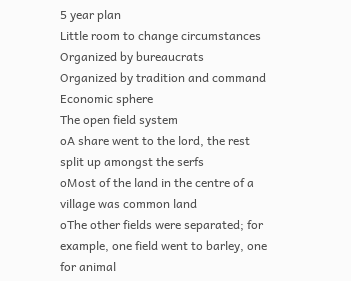5 year plan
Little room to change circumstances
Organized by bureaucrats
Organized by tradition and command
Economic sphere
The open field system
oA share went to the lord, the rest split up amongst the serfs
oMost of the land in the centre of a village was common land
oThe other fields were separated; for example, one field went to barley, one for animal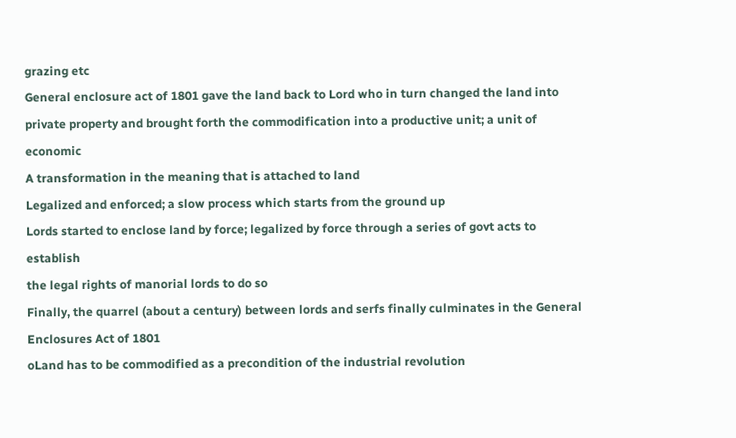grazing etc
General enclosure act of 1801 gave the land back to Lord who in turn changed the land into
private property and brought forth the commodification into a productive unit; a unit of economic
A transformation in the meaning that is attached to land
Legalized and enforced; a slow process which starts from the ground up
Lords started to enclose land by force; legalized by force through a series of govt acts to establish
the legal rights of manorial lords to do so
Finally, the quarrel (about a century) between lords and serfs finally culminates in the General
Enclosures Act of 1801
oLand has to be commodified as a precondition of the industrial revolution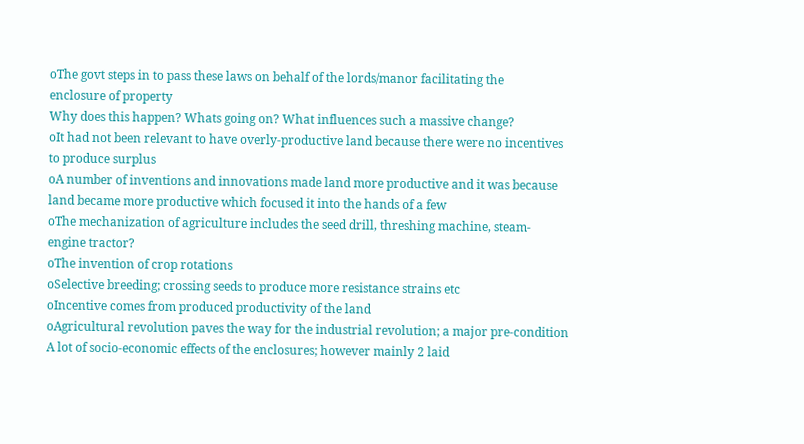oThe govt steps in to pass these laws on behalf of the lords/manor facilitating the
enclosure of property
Why does this happen? Whats going on? What influences such a massive change?
oIt had not been relevant to have overly-productive land because there were no incentives
to produce surplus
oA number of inventions and innovations made land more productive and it was because
land became more productive which focused it into the hands of a few
oThe mechanization of agriculture includes the seed drill, threshing machine, steam-
engine tractor?
oThe invention of crop rotations
oSelective breeding; crossing seeds to produce more resistance strains etc
oIncentive comes from produced productivity of the land
oAgricultural revolution paves the way for the industrial revolution; a major pre-condition
A lot of socio-economic effects of the enclosures; however mainly 2 laid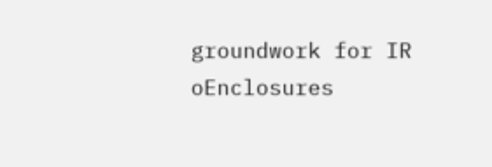groundwork for IR
oEnclosures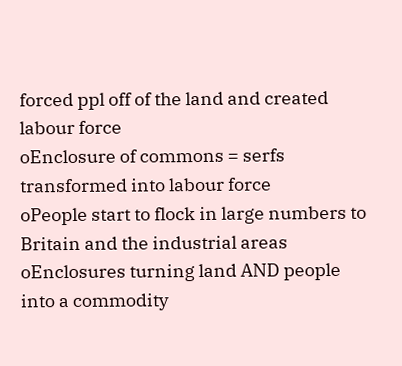forced ppl off of the land and created labour force
oEnclosure of commons = serfs transformed into labour force
oPeople start to flock in large numbers to Britain and the industrial areas
oEnclosures turning land AND people into a commodity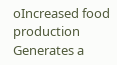oIncreased food production
Generates a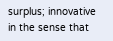surplus; innovative in the sense that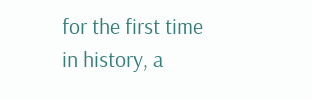for the first time in history, a